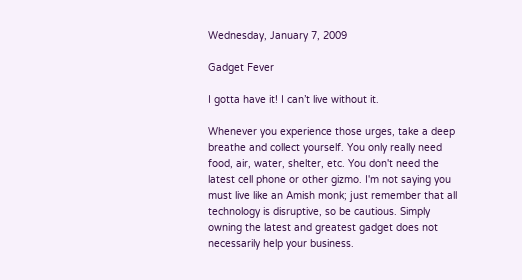Wednesday, January 7, 2009

Gadget Fever

I gotta have it! I can’t live without it.

Whenever you experience those urges, take a deep breathe and collect yourself. You only really need food, air, water, shelter, etc. You don't need the latest cell phone or other gizmo. I'm not saying you must live like an Amish monk; just remember that all technology is disruptive, so be cautious. Simply owning the latest and greatest gadget does not necessarily help your business.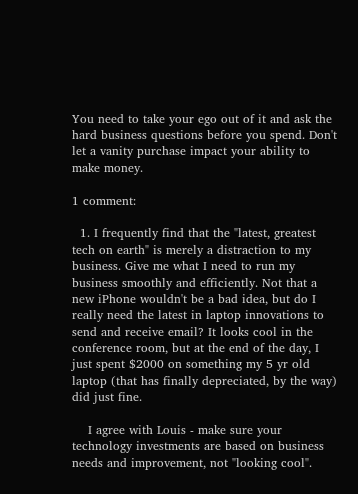You need to take your ego out of it and ask the hard business questions before you spend. Don't let a vanity purchase impact your ability to make money.

1 comment:

  1. I frequently find that the "latest, greatest tech on earth" is merely a distraction to my business. Give me what I need to run my business smoothly and efficiently. Not that a new iPhone wouldn't be a bad idea, but do I really need the latest in laptop innovations to send and receive email? It looks cool in the conference room, but at the end of the day, I just spent $2000 on something my 5 yr old laptop (that has finally depreciated, by the way) did just fine.

    I agree with Louis - make sure your technology investments are based on business needs and improvement, not "looking cool".